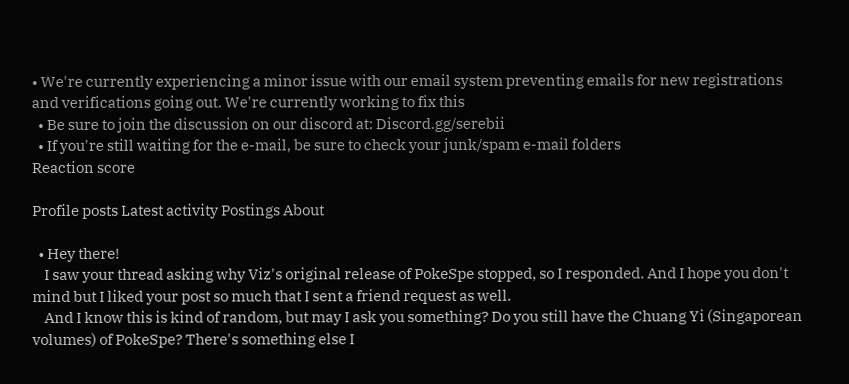• We're currently experiencing a minor issue with our email system preventing emails for new registrations and verifications going out. We're currently working to fix this
  • Be sure to join the discussion on our discord at: Discord.gg/serebii
  • If you're still waiting for the e-mail, be sure to check your junk/spam e-mail folders
Reaction score

Profile posts Latest activity Postings About

  • Hey there!
    I saw your thread asking why Viz's original release of PokeSpe stopped, so I responded. And I hope you don't mind but I liked your post so much that I sent a friend request as well.
    And I know this is kind of random, but may I ask you something? Do you still have the Chuang Yi (Singaporean volumes) of PokeSpe? There's something else I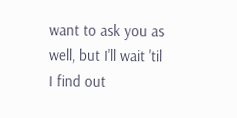want to ask you as well, but I'll wait 'til I find out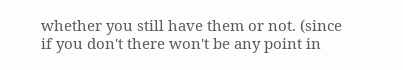whether you still have them or not. (since if you don't there won't be any point in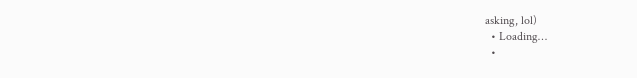asking, lol)
  • Loading…
  •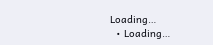Loading…
  • Loading…